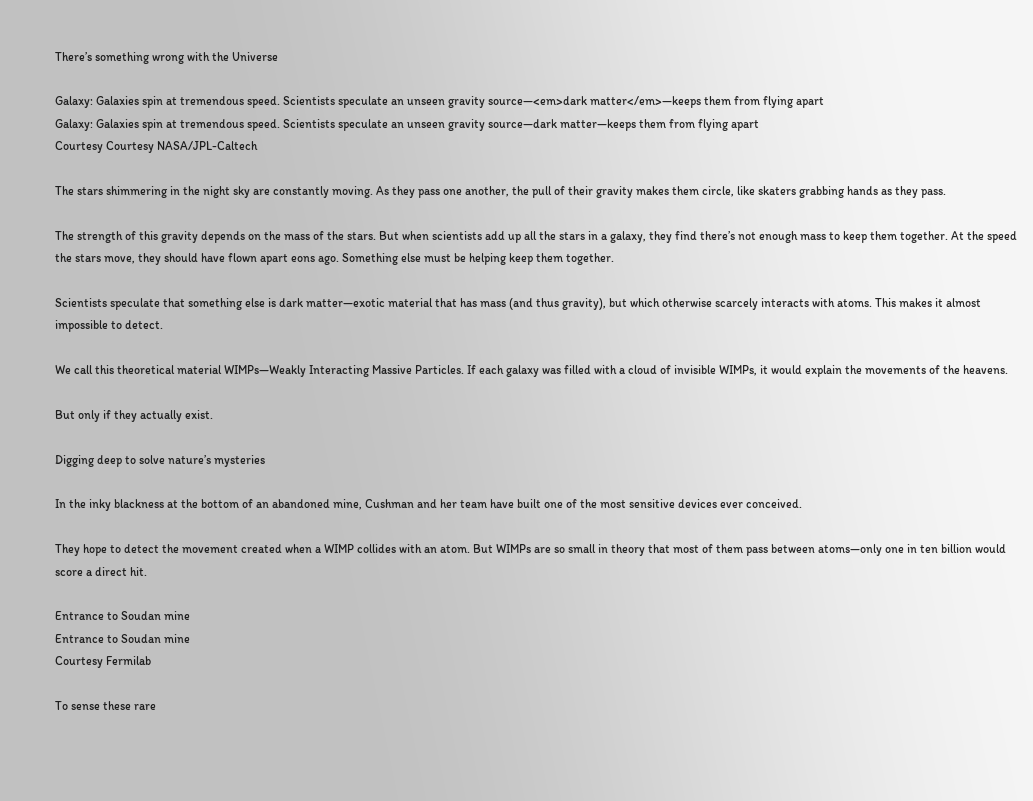There’s something wrong with the Universe

Galaxy: Galaxies spin at tremendous speed. Scientists speculate an unseen gravity source—<em>dark matter</em>—keeps them from flying apart
Galaxy: Galaxies spin at tremendous speed. Scientists speculate an unseen gravity source—dark matter—keeps them from flying apart
Courtesy Courtesy NASA/JPL-Caltech

The stars shimmering in the night sky are constantly moving. As they pass one another, the pull of their gravity makes them circle, like skaters grabbing hands as they pass.

The strength of this gravity depends on the mass of the stars. But when scientists add up all the stars in a galaxy, they find there’s not enough mass to keep them together. At the speed the stars move, they should have flown apart eons ago. Something else must be helping keep them together.

Scientists speculate that something else is dark matter—exotic material that has mass (and thus gravity), but which otherwise scarcely interacts with atoms. This makes it almost impossible to detect.

We call this theoretical material WIMPs—Weakly Interacting Massive Particles. If each galaxy was filled with a cloud of invisible WIMPs, it would explain the movements of the heavens.

But only if they actually exist.

Digging deep to solve nature’s mysteries

In the inky blackness at the bottom of an abandoned mine, Cushman and her team have built one of the most sensitive devices ever conceived.

They hope to detect the movement created when a WIMP collides with an atom. But WIMPs are so small in theory that most of them pass between atoms—only one in ten billion would score a direct hit.

Entrance to Soudan mine
Entrance to Soudan mine
Courtesy Fermilab

To sense these rare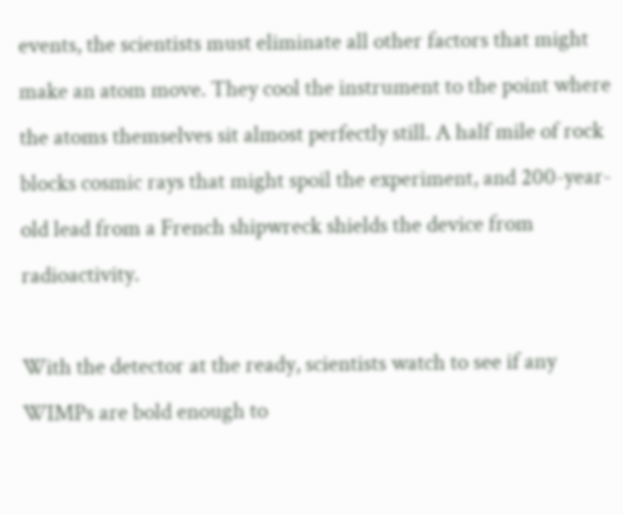events, the scientists must eliminate all other factors that might make an atom move. They cool the instrument to the point where the atoms themselves sit almost perfectly still. A half mile of rock blocks cosmic rays that might spoil the experiment, and 200-year-old lead from a French shipwreck shields the device from radioactivity.

With the detector at the ready, scientists watch to see if any WIMPs are bold enough to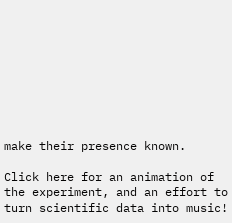make their presence known.

Click here for an animation of the experiment, and an effort to turn scientific data into music!